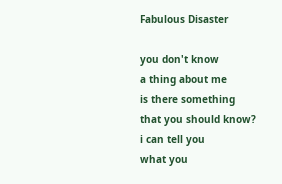Fabulous Disaster

you don't know
a thing about me
is there something
that you should know?
i can tell you
what you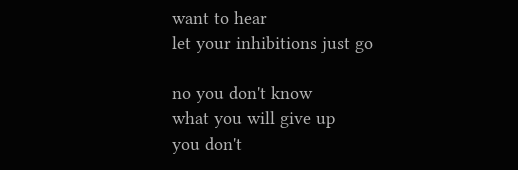want to hear
let your inhibitions just go

no you don't know
what you will give up
you don't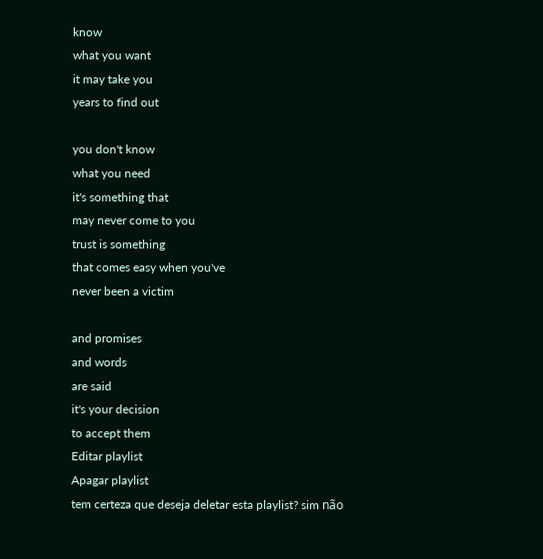know
what you want
it may take you
years to find out

you don't know
what you need
it's something that
may never come to you
trust is something
that comes easy when you've
never been a victim

and promises
and words
are said
it's your decision
to accept them
Editar playlist
Apagar playlist
tem certeza que deseja deletar esta playlist? sim não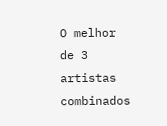O melhor de 3 artistas combinados